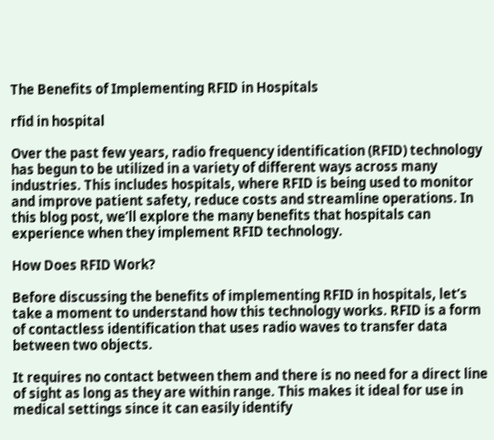The Benefits of Implementing RFID in Hospitals

rfid in hospital

Over the past few years, radio frequency identification (RFID) technology has begun to be utilized in a variety of different ways across many industries. This includes hospitals, where RFID is being used to monitor and improve patient safety, reduce costs and streamline operations. In this blog post, we’ll explore the many benefits that hospitals can experience when they implement RFID technology.

How Does RFID Work?

Before discussing the benefits of implementing RFID in hospitals, let’s take a moment to understand how this technology works. RFID is a form of contactless identification that uses radio waves to transfer data between two objects.

It requires no contact between them and there is no need for a direct line of sight as long as they are within range. This makes it ideal for use in medical settings since it can easily identify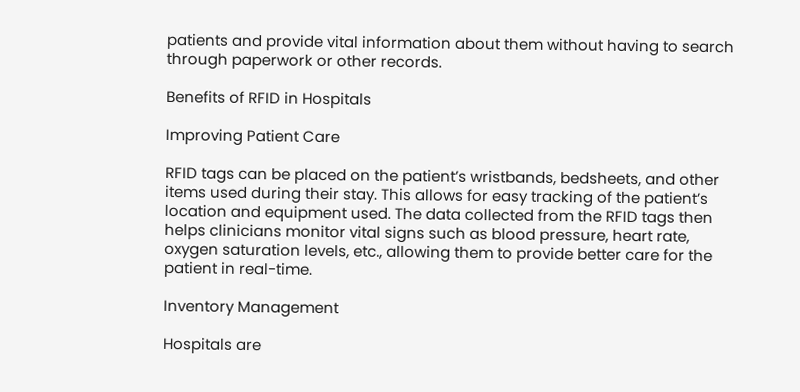patients and provide vital information about them without having to search through paperwork or other records.

Benefits of RFID in Hospitals

Improving Patient Care

RFID tags can be placed on the patient’s wristbands, bedsheets, and other items used during their stay. This allows for easy tracking of the patient’s location and equipment used. The data collected from the RFID tags then helps clinicians monitor vital signs such as blood pressure, heart rate, oxygen saturation levels, etc., allowing them to provide better care for the patient in real-time.

Inventory Management

Hospitals are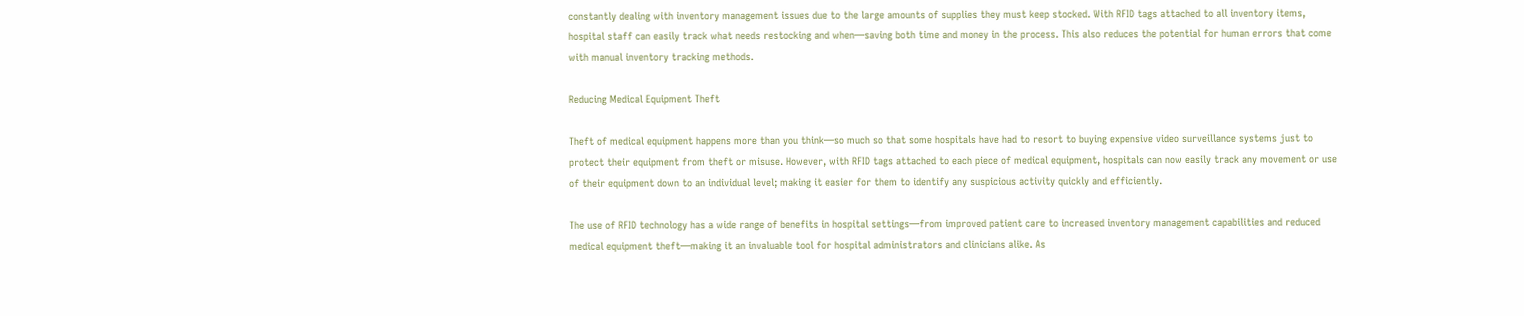constantly dealing with inventory management issues due to the large amounts of supplies they must keep stocked. With RFID tags attached to all inventory items, hospital staff can easily track what needs restocking and when—saving both time and money in the process. This also reduces the potential for human errors that come with manual inventory tracking methods.

Reducing Medical Equipment Theft

Theft of medical equipment happens more than you think—so much so that some hospitals have had to resort to buying expensive video surveillance systems just to protect their equipment from theft or misuse. However, with RFID tags attached to each piece of medical equipment, hospitals can now easily track any movement or use of their equipment down to an individual level; making it easier for them to identify any suspicious activity quickly and efficiently.

The use of RFID technology has a wide range of benefits in hospital settings—from improved patient care to increased inventory management capabilities and reduced medical equipment theft—making it an invaluable tool for hospital administrators and clinicians alike. As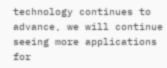technology continues to advance, we will continue seeing more applications for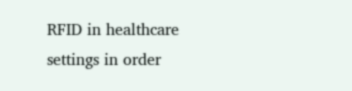RFID in healthcare settings in order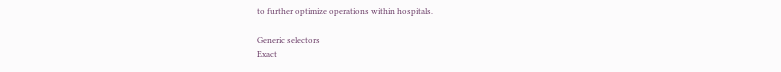to further optimize operations within hospitals.

Generic selectors
Exact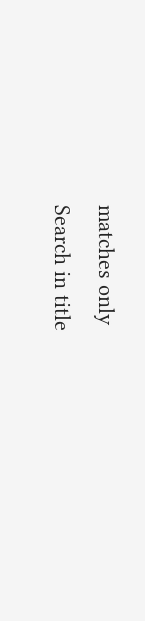matches only
Search in title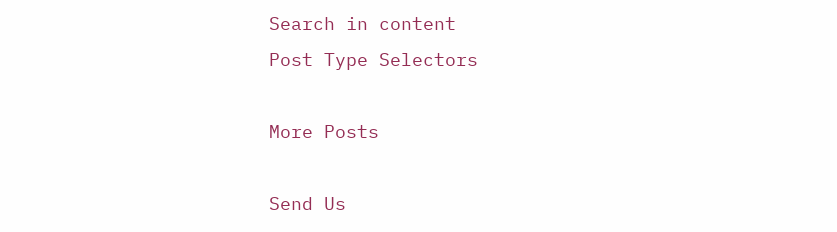Search in content
Post Type Selectors

More Posts

Send Us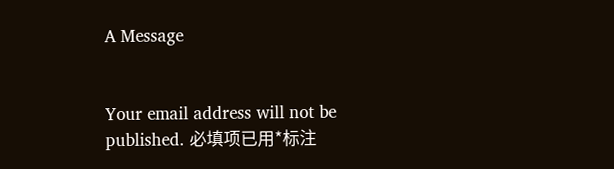A Message


Your email address will not be published. 必填项已用*标注